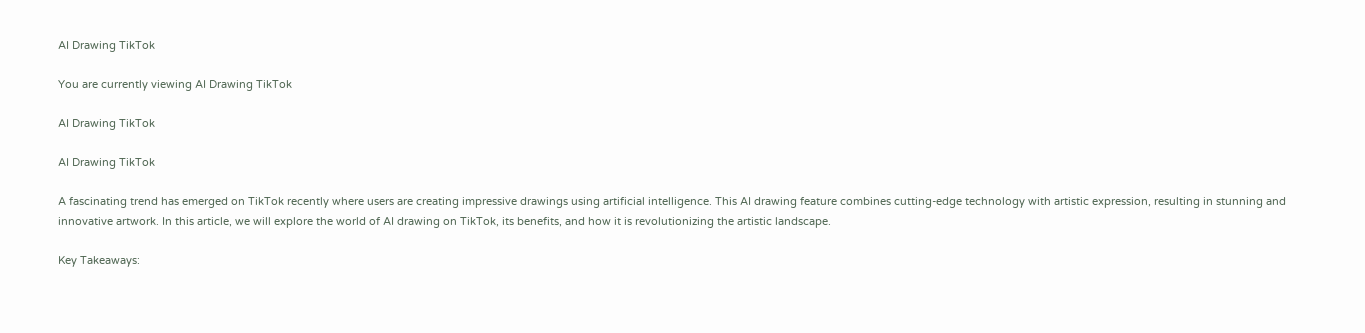AI Drawing TikTok

You are currently viewing AI Drawing TikTok

AI Drawing TikTok

AI Drawing TikTok

A fascinating trend has emerged on TikTok recently where users are creating impressive drawings using artificial intelligence. This AI drawing feature combines cutting-edge technology with artistic expression, resulting in stunning and innovative artwork. In this article, we will explore the world of AI drawing on TikTok, its benefits, and how it is revolutionizing the artistic landscape.

Key Takeaways: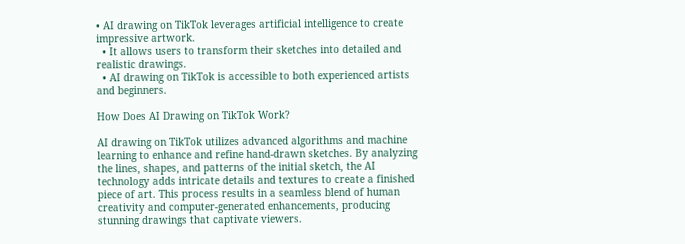• AI drawing on TikTok leverages artificial intelligence to create impressive artwork.
  • It allows users to transform their sketches into detailed and realistic drawings.
  • AI drawing on TikTok is accessible to both experienced artists and beginners.

How Does AI Drawing on TikTok Work?

AI drawing on TikTok utilizes advanced algorithms and machine learning to enhance and refine hand-drawn sketches. By analyzing the lines, shapes, and patterns of the initial sketch, the AI technology adds intricate details and textures to create a finished piece of art. This process results in a seamless blend of human creativity and computer-generated enhancements, producing stunning drawings that captivate viewers.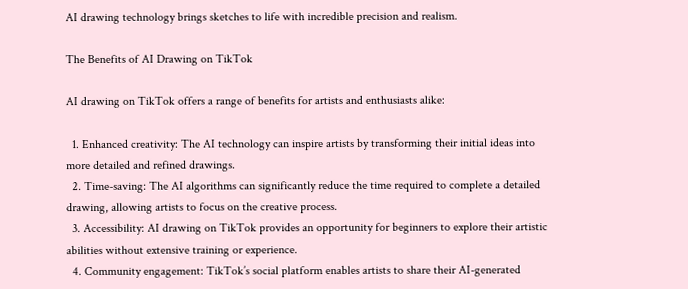AI drawing technology brings sketches to life with incredible precision and realism.

The Benefits of AI Drawing on TikTok

AI drawing on TikTok offers a range of benefits for artists and enthusiasts alike:

  1. Enhanced creativity: The AI technology can inspire artists by transforming their initial ideas into more detailed and refined drawings.
  2. Time-saving: The AI algorithms can significantly reduce the time required to complete a detailed drawing, allowing artists to focus on the creative process.
  3. Accessibility: AI drawing on TikTok provides an opportunity for beginners to explore their artistic abilities without extensive training or experience.
  4. Community engagement: TikTok’s social platform enables artists to share their AI-generated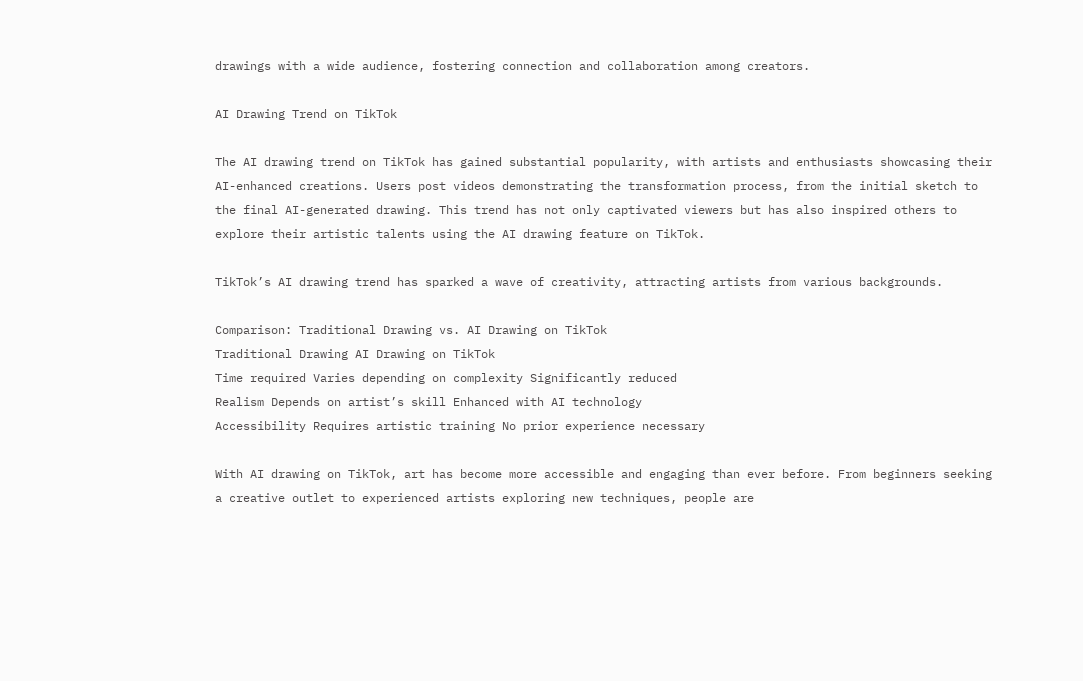drawings with a wide audience, fostering connection and collaboration among creators.

AI Drawing Trend on TikTok

The AI drawing trend on TikTok has gained substantial popularity, with artists and enthusiasts showcasing their AI-enhanced creations. Users post videos demonstrating the transformation process, from the initial sketch to the final AI-generated drawing. This trend has not only captivated viewers but has also inspired others to explore their artistic talents using the AI drawing feature on TikTok.

TikTok’s AI drawing trend has sparked a wave of creativity, attracting artists from various backgrounds.

Comparison: Traditional Drawing vs. AI Drawing on TikTok
Traditional Drawing AI Drawing on TikTok
Time required Varies depending on complexity Significantly reduced
Realism Depends on artist’s skill Enhanced with AI technology
Accessibility Requires artistic training No prior experience necessary

With AI drawing on TikTok, art has become more accessible and engaging than ever before. From beginners seeking a creative outlet to experienced artists exploring new techniques, people are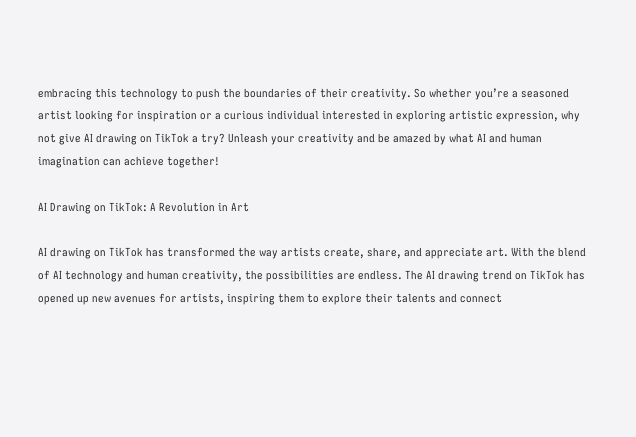embracing this technology to push the boundaries of their creativity. So whether you’re a seasoned artist looking for inspiration or a curious individual interested in exploring artistic expression, why not give AI drawing on TikTok a try? Unleash your creativity and be amazed by what AI and human imagination can achieve together!

AI Drawing on TikTok: A Revolution in Art

AI drawing on TikTok has transformed the way artists create, share, and appreciate art. With the blend of AI technology and human creativity, the possibilities are endless. The AI drawing trend on TikTok has opened up new avenues for artists, inspiring them to explore their talents and connect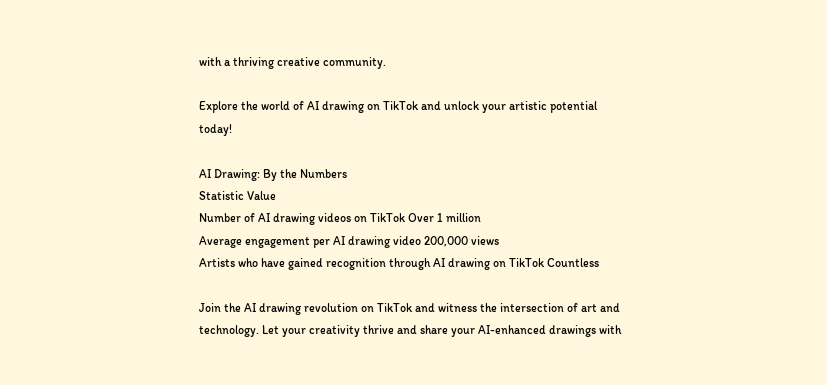with a thriving creative community.

Explore the world of AI drawing on TikTok and unlock your artistic potential today!

AI Drawing: By the Numbers
Statistic Value
Number of AI drawing videos on TikTok Over 1 million
Average engagement per AI drawing video 200,000 views
Artists who have gained recognition through AI drawing on TikTok Countless

Join the AI drawing revolution on TikTok and witness the intersection of art and technology. Let your creativity thrive and share your AI-enhanced drawings with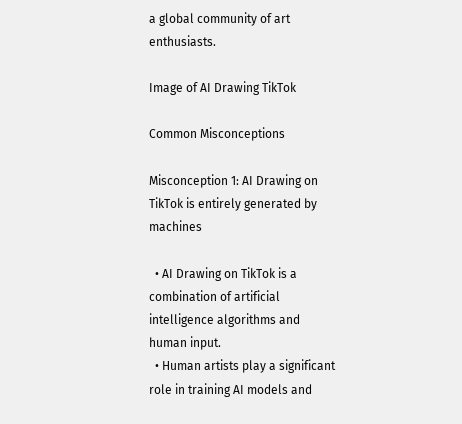a global community of art enthusiasts.

Image of AI Drawing TikTok

Common Misconceptions

Misconception 1: AI Drawing on TikTok is entirely generated by machines

  • AI Drawing on TikTok is a combination of artificial intelligence algorithms and human input.
  • Human artists play a significant role in training AI models and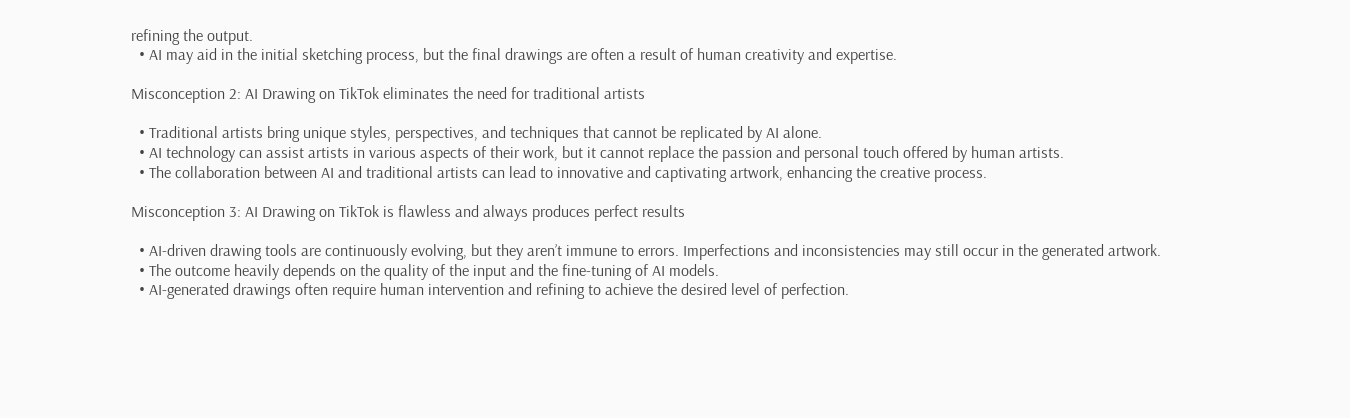refining the output.
  • AI may aid in the initial sketching process, but the final drawings are often a result of human creativity and expertise.

Misconception 2: AI Drawing on TikTok eliminates the need for traditional artists

  • Traditional artists bring unique styles, perspectives, and techniques that cannot be replicated by AI alone.
  • AI technology can assist artists in various aspects of their work, but it cannot replace the passion and personal touch offered by human artists.
  • The collaboration between AI and traditional artists can lead to innovative and captivating artwork, enhancing the creative process.

Misconception 3: AI Drawing on TikTok is flawless and always produces perfect results

  • AI-driven drawing tools are continuously evolving, but they aren’t immune to errors. Imperfections and inconsistencies may still occur in the generated artwork.
  • The outcome heavily depends on the quality of the input and the fine-tuning of AI models.
  • AI-generated drawings often require human intervention and refining to achieve the desired level of perfection.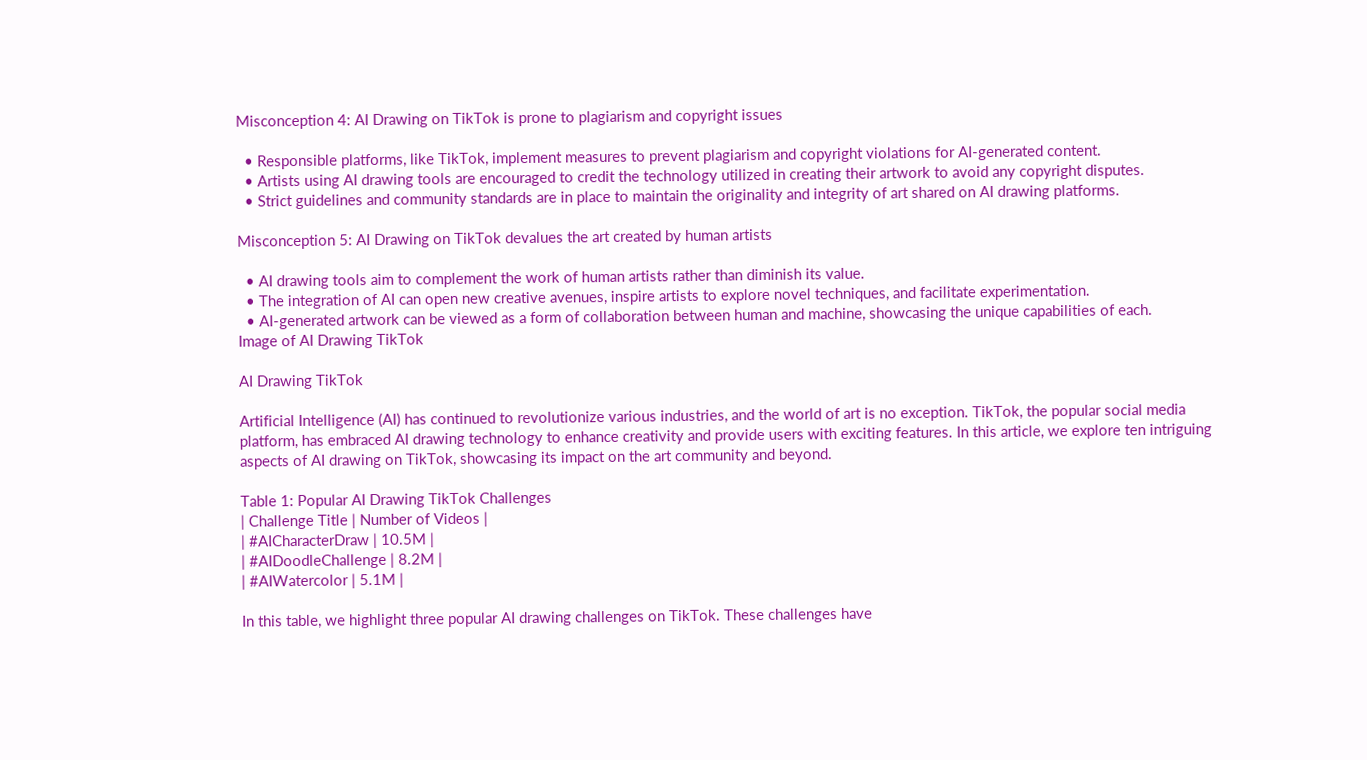Misconception 4: AI Drawing on TikTok is prone to plagiarism and copyright issues

  • Responsible platforms, like TikTok, implement measures to prevent plagiarism and copyright violations for AI-generated content.
  • Artists using AI drawing tools are encouraged to credit the technology utilized in creating their artwork to avoid any copyright disputes.
  • Strict guidelines and community standards are in place to maintain the originality and integrity of art shared on AI drawing platforms.

Misconception 5: AI Drawing on TikTok devalues the art created by human artists

  • AI drawing tools aim to complement the work of human artists rather than diminish its value.
  • The integration of AI can open new creative avenues, inspire artists to explore novel techniques, and facilitate experimentation.
  • AI-generated artwork can be viewed as a form of collaboration between human and machine, showcasing the unique capabilities of each.
Image of AI Drawing TikTok

AI Drawing TikTok

Artificial Intelligence (AI) has continued to revolutionize various industries, and the world of art is no exception. TikTok, the popular social media platform, has embraced AI drawing technology to enhance creativity and provide users with exciting features. In this article, we explore ten intriguing aspects of AI drawing on TikTok, showcasing its impact on the art community and beyond.

Table 1: Popular AI Drawing TikTok Challenges
| Challenge Title | Number of Videos |
| #AICharacterDraw | 10.5M |
| #AIDoodleChallenge | 8.2M |
| #AIWatercolor | 5.1M |

In this table, we highlight three popular AI drawing challenges on TikTok. These challenges have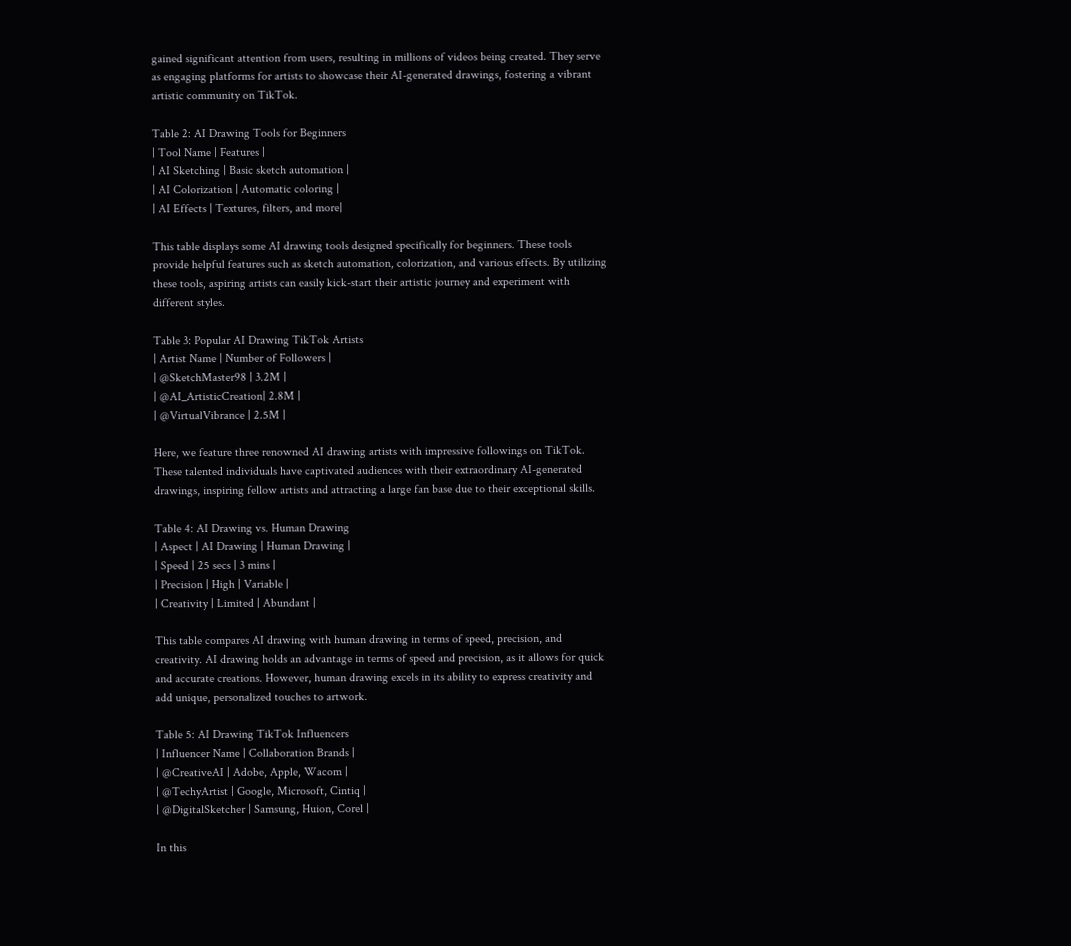gained significant attention from users, resulting in millions of videos being created. They serve as engaging platforms for artists to showcase their AI-generated drawings, fostering a vibrant artistic community on TikTok.

Table 2: AI Drawing Tools for Beginners
| Tool Name | Features |
| AI Sketching | Basic sketch automation |
| AI Colorization | Automatic coloring |
| AI Effects | Textures, filters, and more|

This table displays some AI drawing tools designed specifically for beginners. These tools provide helpful features such as sketch automation, colorization, and various effects. By utilizing these tools, aspiring artists can easily kick-start their artistic journey and experiment with different styles.

Table 3: Popular AI Drawing TikTok Artists
| Artist Name | Number of Followers |
| @SketchMaster98 | 3.2M |
| @AI_ArtisticCreation| 2.8M |
| @VirtualVibrance | 2.5M |

Here, we feature three renowned AI drawing artists with impressive followings on TikTok. These talented individuals have captivated audiences with their extraordinary AI-generated drawings, inspiring fellow artists and attracting a large fan base due to their exceptional skills.

Table 4: AI Drawing vs. Human Drawing
| Aspect | AI Drawing | Human Drawing |
| Speed | 25 secs | 3 mins |
| Precision | High | Variable |
| Creativity | Limited | Abundant |

This table compares AI drawing with human drawing in terms of speed, precision, and creativity. AI drawing holds an advantage in terms of speed and precision, as it allows for quick and accurate creations. However, human drawing excels in its ability to express creativity and add unique, personalized touches to artwork.

Table 5: AI Drawing TikTok Influencers
| Influencer Name | Collaboration Brands |
| @CreativeAI | Adobe, Apple, Wacom |
| @TechyArtist | Google, Microsoft, Cintiq |
| @DigitalSketcher | Samsung, Huion, Corel |

In this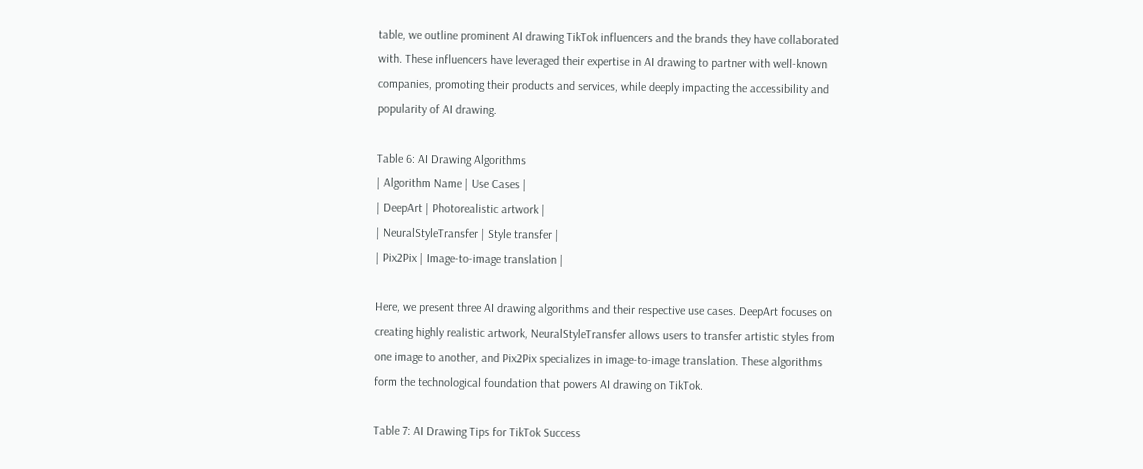table, we outline prominent AI drawing TikTok influencers and the brands they have collaborated with. These influencers have leveraged their expertise in AI drawing to partner with well-known companies, promoting their products and services, while deeply impacting the accessibility and popularity of AI drawing.

Table 6: AI Drawing Algorithms
| Algorithm Name | Use Cases |
| DeepArt | Photorealistic artwork |
| NeuralStyleTransfer | Style transfer |
| Pix2Pix | Image-to-image translation |

Here, we present three AI drawing algorithms and their respective use cases. DeepArt focuses on creating highly realistic artwork, NeuralStyleTransfer allows users to transfer artistic styles from one image to another, and Pix2Pix specializes in image-to-image translation. These algorithms form the technological foundation that powers AI drawing on TikTok.

Table 7: AI Drawing Tips for TikTok Success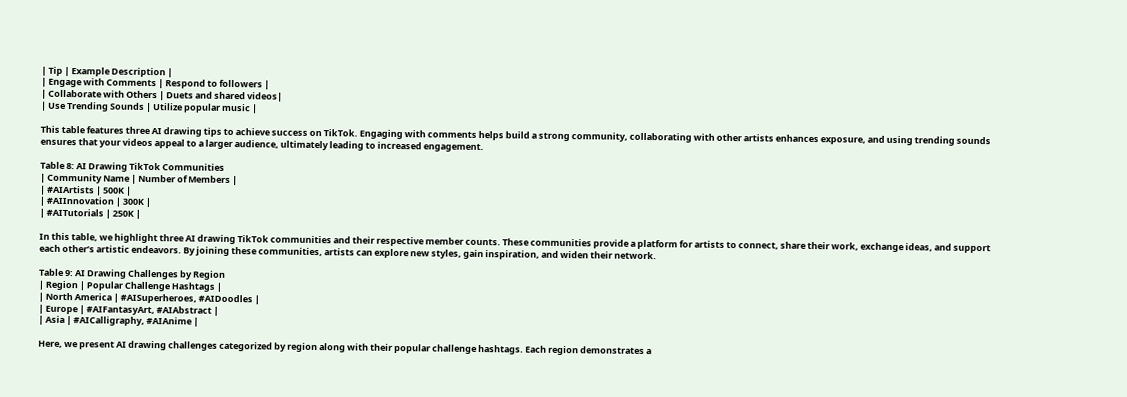| Tip | Example Description |
| Engage with Comments | Respond to followers |
| Collaborate with Others | Duets and shared videos|
| Use Trending Sounds | Utilize popular music |

This table features three AI drawing tips to achieve success on TikTok. Engaging with comments helps build a strong community, collaborating with other artists enhances exposure, and using trending sounds ensures that your videos appeal to a larger audience, ultimately leading to increased engagement.

Table 8: AI Drawing TikTok Communities
| Community Name | Number of Members |
| #AIArtists | 500K |
| #AIInnovation | 300K |
| #AITutorials | 250K |

In this table, we highlight three AI drawing TikTok communities and their respective member counts. These communities provide a platform for artists to connect, share their work, exchange ideas, and support each other’s artistic endeavors. By joining these communities, artists can explore new styles, gain inspiration, and widen their network.

Table 9: AI Drawing Challenges by Region
| Region | Popular Challenge Hashtags |
| North America | #AISuperheroes, #AIDoodles |
| Europe | #AIFantasyArt, #AIAbstract |
| Asia | #AICalligraphy, #AIAnime |

Here, we present AI drawing challenges categorized by region along with their popular challenge hashtags. Each region demonstrates a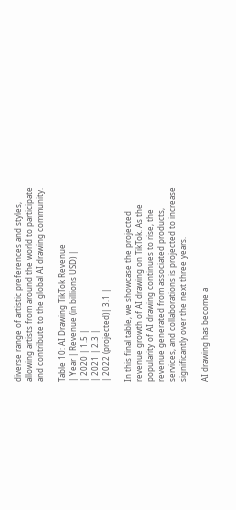diverse range of artistic preferences and styles, allowing artists from around the world to participate and contribute to the global AI drawing community.

Table 10: AI Drawing TikTok Revenue
| Year | Revenue (in billions USD) |
| 2020 | 1.5 |
| 2021 | 2.3 |
| 2022 (projected)| 3.1 |

In this final table, we showcase the projected revenue growth of AI drawing on TikTok. As the popularity of AI drawing continues to rise, the revenue generated from associated products, services, and collaborations is projected to increase significantly over the next three years.

AI drawing has become a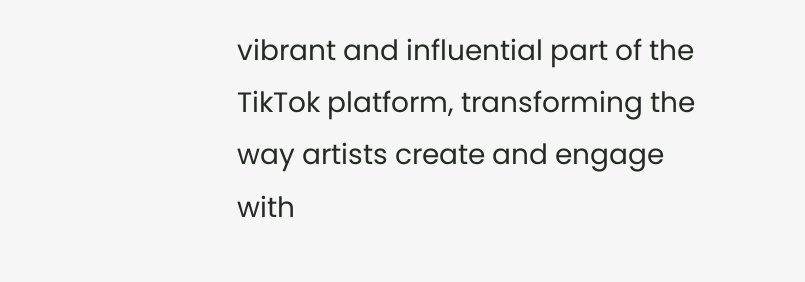vibrant and influential part of the TikTok platform, transforming the way artists create and engage with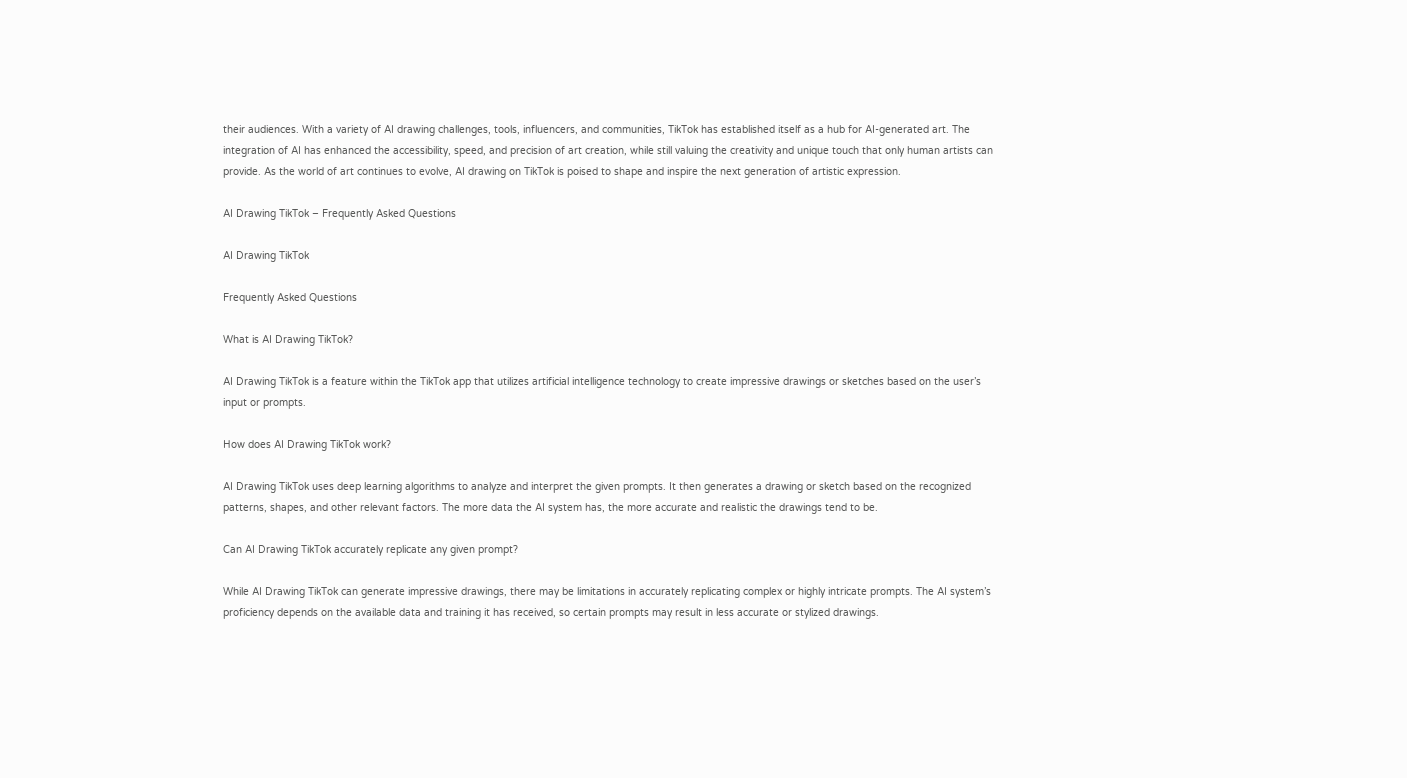their audiences. With a variety of AI drawing challenges, tools, influencers, and communities, TikTok has established itself as a hub for AI-generated art. The integration of AI has enhanced the accessibility, speed, and precision of art creation, while still valuing the creativity and unique touch that only human artists can provide. As the world of art continues to evolve, AI drawing on TikTok is poised to shape and inspire the next generation of artistic expression.

AI Drawing TikTok – Frequently Asked Questions

AI Drawing TikTok

Frequently Asked Questions

What is AI Drawing TikTok?

AI Drawing TikTok is a feature within the TikTok app that utilizes artificial intelligence technology to create impressive drawings or sketches based on the user’s input or prompts.

How does AI Drawing TikTok work?

AI Drawing TikTok uses deep learning algorithms to analyze and interpret the given prompts. It then generates a drawing or sketch based on the recognized patterns, shapes, and other relevant factors. The more data the AI system has, the more accurate and realistic the drawings tend to be.

Can AI Drawing TikTok accurately replicate any given prompt?

While AI Drawing TikTok can generate impressive drawings, there may be limitations in accurately replicating complex or highly intricate prompts. The AI system’s proficiency depends on the available data and training it has received, so certain prompts may result in less accurate or stylized drawings.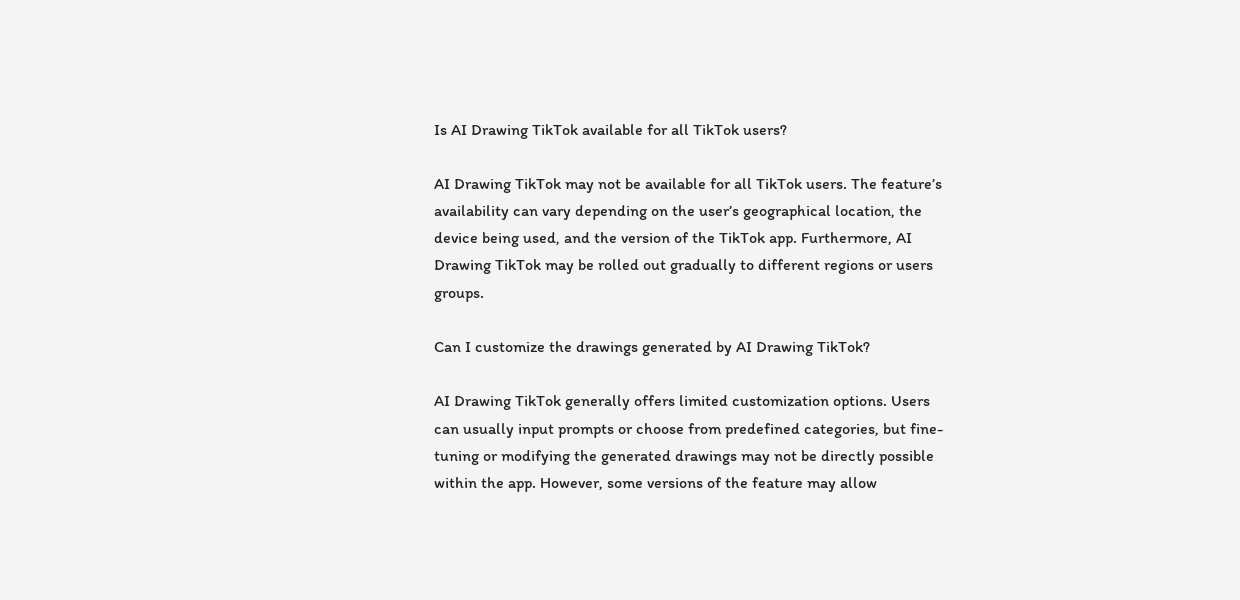Is AI Drawing TikTok available for all TikTok users?

AI Drawing TikTok may not be available for all TikTok users. The feature’s availability can vary depending on the user’s geographical location, the device being used, and the version of the TikTok app. Furthermore, AI Drawing TikTok may be rolled out gradually to different regions or users groups.

Can I customize the drawings generated by AI Drawing TikTok?

AI Drawing TikTok generally offers limited customization options. Users can usually input prompts or choose from predefined categories, but fine-tuning or modifying the generated drawings may not be directly possible within the app. However, some versions of the feature may allow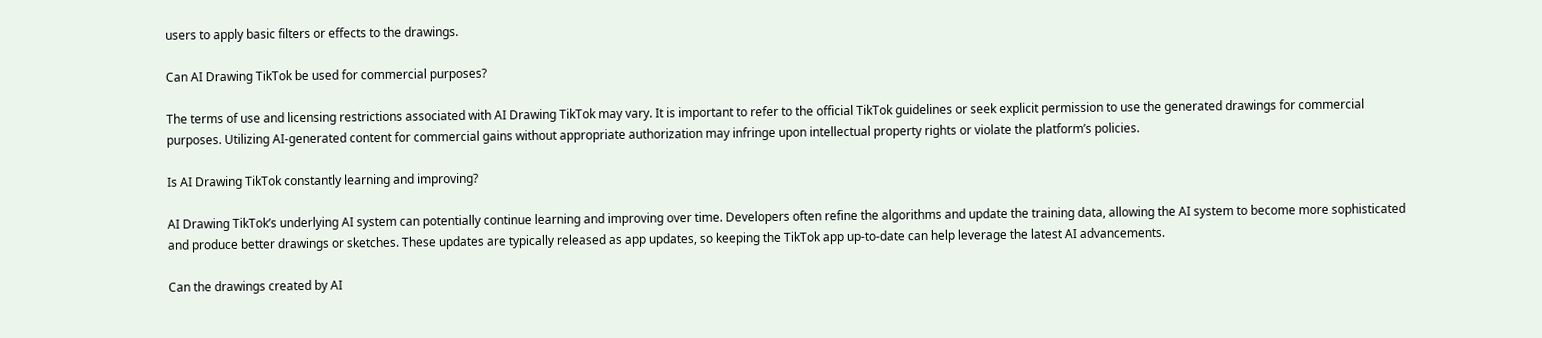users to apply basic filters or effects to the drawings.

Can AI Drawing TikTok be used for commercial purposes?

The terms of use and licensing restrictions associated with AI Drawing TikTok may vary. It is important to refer to the official TikTok guidelines or seek explicit permission to use the generated drawings for commercial purposes. Utilizing AI-generated content for commercial gains without appropriate authorization may infringe upon intellectual property rights or violate the platform’s policies.

Is AI Drawing TikTok constantly learning and improving?

AI Drawing TikTok’s underlying AI system can potentially continue learning and improving over time. Developers often refine the algorithms and update the training data, allowing the AI system to become more sophisticated and produce better drawings or sketches. These updates are typically released as app updates, so keeping the TikTok app up-to-date can help leverage the latest AI advancements.

Can the drawings created by AI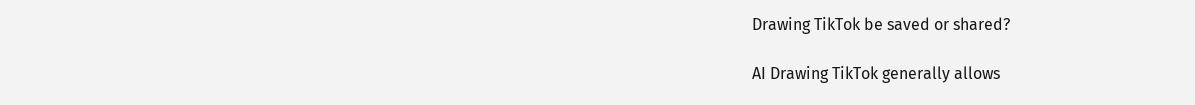Drawing TikTok be saved or shared?

AI Drawing TikTok generally allows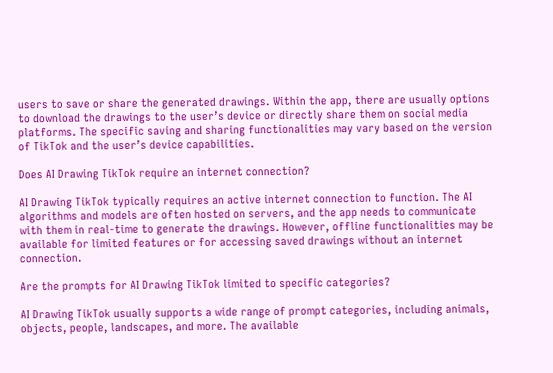users to save or share the generated drawings. Within the app, there are usually options to download the drawings to the user’s device or directly share them on social media platforms. The specific saving and sharing functionalities may vary based on the version of TikTok and the user’s device capabilities.

Does AI Drawing TikTok require an internet connection?

AI Drawing TikTok typically requires an active internet connection to function. The AI algorithms and models are often hosted on servers, and the app needs to communicate with them in real-time to generate the drawings. However, offline functionalities may be available for limited features or for accessing saved drawings without an internet connection.

Are the prompts for AI Drawing TikTok limited to specific categories?

AI Drawing TikTok usually supports a wide range of prompt categories, including animals, objects, people, landscapes, and more. The available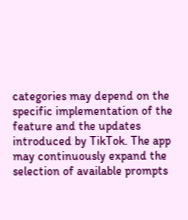categories may depend on the specific implementation of the feature and the updates introduced by TikTok. The app may continuously expand the selection of available prompts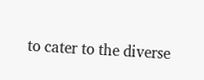to cater to the diverse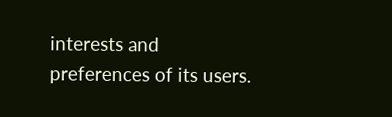interests and preferences of its users.